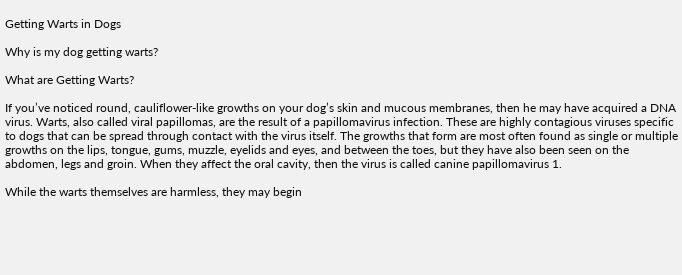Getting Warts in Dogs

Why is my dog getting warts?

What are Getting Warts?

If you’ve noticed round, cauliflower-like growths on your dog’s skin and mucous membranes, then he may have acquired a DNA virus. Warts, also called viral papillomas, are the result of a papillomavirus infection. These are highly contagious viruses specific to dogs that can be spread through contact with the virus itself. The growths that form are most often found as single or multiple growths on the lips, tongue, gums, muzzle, eyelids and eyes, and between the toes, but they have also been seen on the abdomen, legs and groin. When they affect the oral cavity, then the virus is called canine papillomavirus 1.

While the warts themselves are harmless, they may begin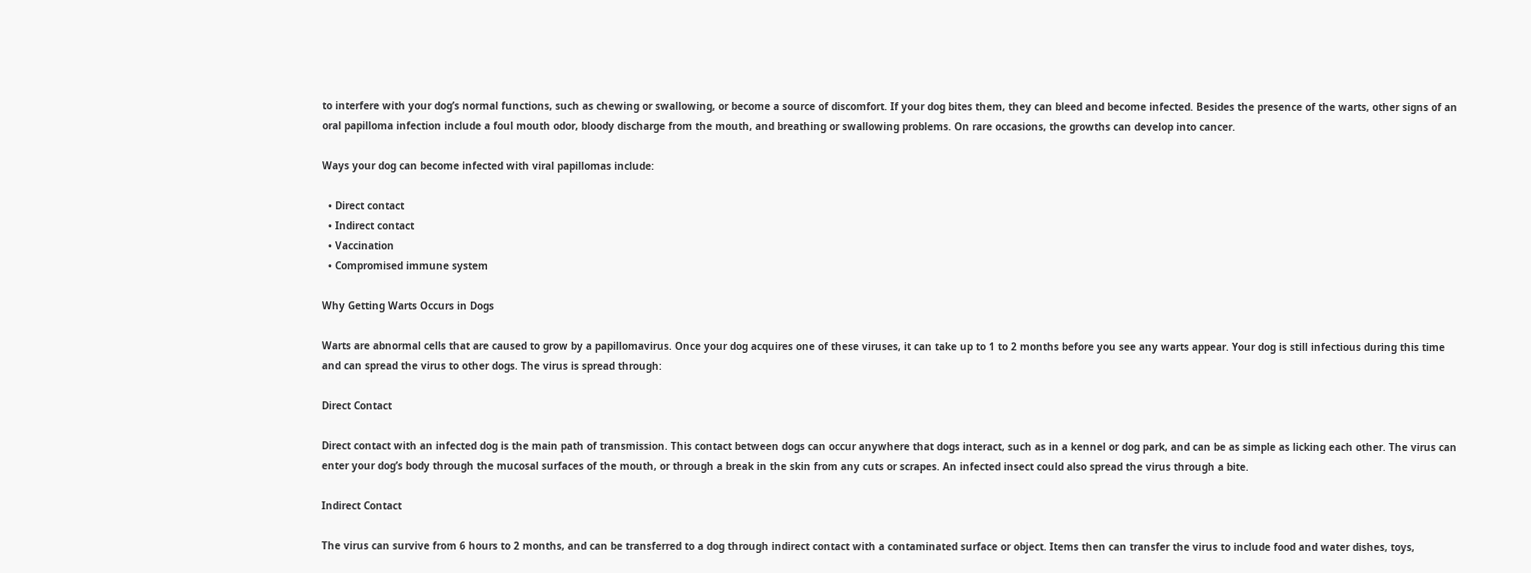to interfere with your dog’s normal functions, such as chewing or swallowing, or become a source of discomfort. If your dog bites them, they can bleed and become infected. Besides the presence of the warts, other signs of an oral papilloma infection include a foul mouth odor, bloody discharge from the mouth, and breathing or swallowing problems. On rare occasions, the growths can develop into cancer.

Ways your dog can become infected with viral papillomas include:

  • Direct contact
  • Indirect contact
  • Vaccination
  • Compromised immune system

Why Getting Warts Occurs in Dogs

Warts are abnormal cells that are caused to grow by a papillomavirus. Once your dog acquires one of these viruses, it can take up to 1 to 2 months before you see any warts appear. Your dog is still infectious during this time and can spread the virus to other dogs. The virus is spread through:

Direct Contact

Direct contact with an infected dog is the main path of transmission. This contact between dogs can occur anywhere that dogs interact, such as in a kennel or dog park, and can be as simple as licking each other. The virus can enter your dog’s body through the mucosal surfaces of the mouth, or through a break in the skin from any cuts or scrapes. An infected insect could also spread the virus through a bite.

Indirect Contact

The virus can survive from 6 hours to 2 months, and can be transferred to a dog through indirect contact with a contaminated surface or object. Items then can transfer the virus to include food and water dishes, toys,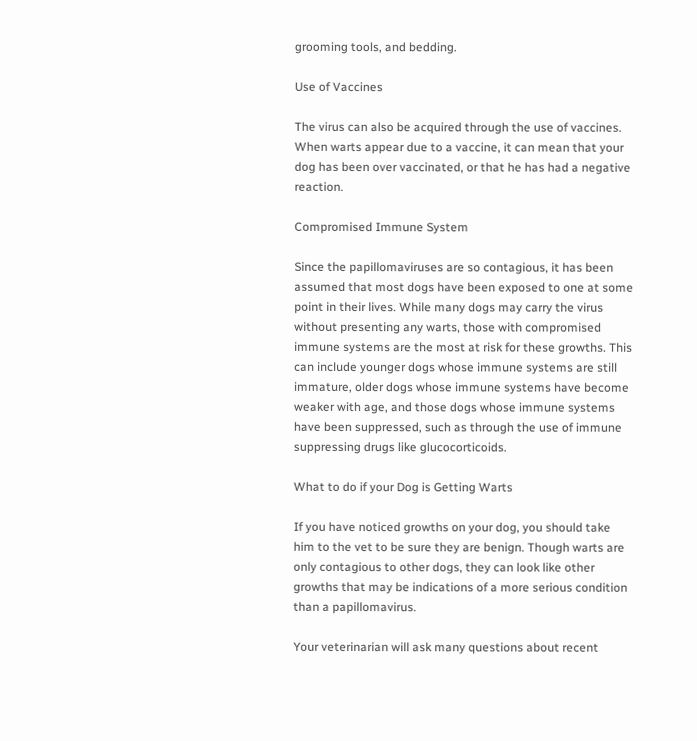grooming tools, and bedding.

Use of Vaccines

The virus can also be acquired through the use of vaccines. When warts appear due to a vaccine, it can mean that your dog has been over vaccinated, or that he has had a negative reaction.

Compromised Immune System

Since the papillomaviruses are so contagious, it has been assumed that most dogs have been exposed to one at some point in their lives. While many dogs may carry the virus without presenting any warts, those with compromised immune systems are the most at risk for these growths. This can include younger dogs whose immune systems are still immature, older dogs whose immune systems have become weaker with age, and those dogs whose immune systems have been suppressed, such as through the use of immune suppressing drugs like glucocorticoids.

What to do if your Dog is Getting Warts

If you have noticed growths on your dog, you should take him to the vet to be sure they are benign. Though warts are only contagious to other dogs, they can look like other growths that may be indications of a more serious condition than a papillomavirus.

Your veterinarian will ask many questions about recent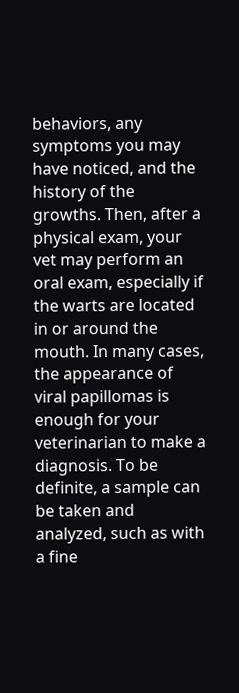behaviors, any symptoms you may have noticed, and the history of the growths. Then, after a physical exam, your vet may perform an oral exam, especially if the warts are located in or around the mouth. In many cases, the appearance of viral papillomas is enough for your veterinarian to make a diagnosis. To be definite, a sample can be taken and analyzed, such as with a fine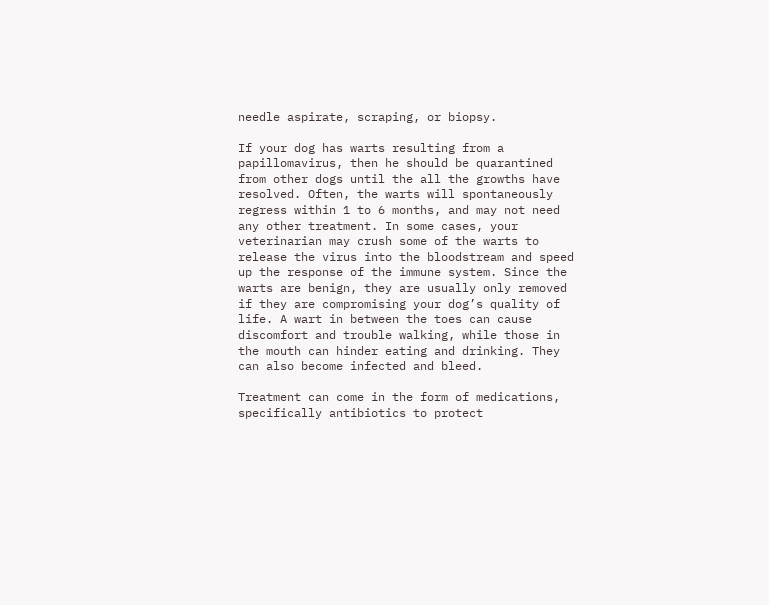needle aspirate, scraping, or biopsy.

If your dog has warts resulting from a papillomavirus, then he should be quarantined from other dogs until the all the growths have resolved. Often, the warts will spontaneously regress within 1 to 6 months, and may not need any other treatment. In some cases, your veterinarian may crush some of the warts to release the virus into the bloodstream and speed up the response of the immune system. Since the warts are benign, they are usually only removed if they are compromising your dog’s quality of life. A wart in between the toes can cause discomfort and trouble walking, while those in the mouth can hinder eating and drinking. They can also become infected and bleed.

Treatment can come in the form of medications, specifically antibiotics to protect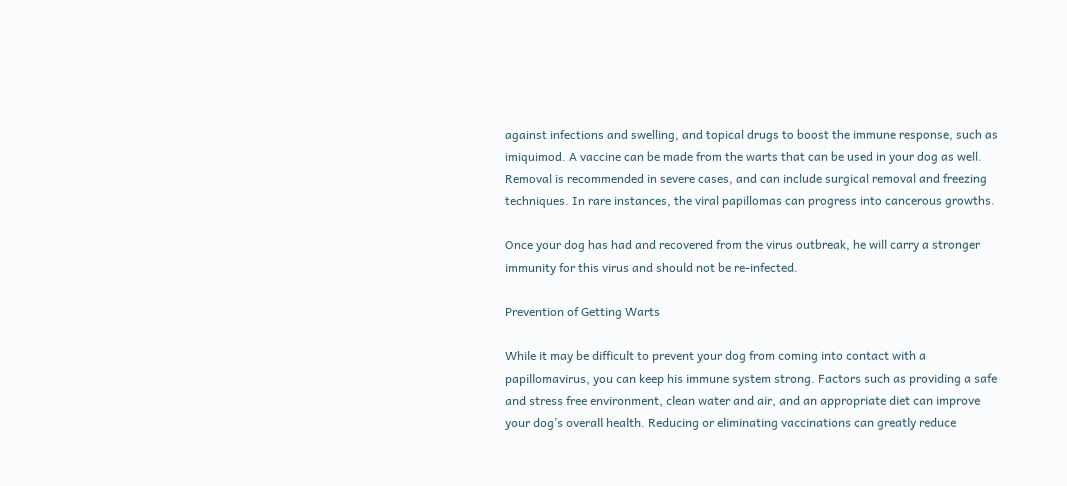against infections and swelling, and topical drugs to boost the immune response, such as imiquimod. A vaccine can be made from the warts that can be used in your dog as well. Removal is recommended in severe cases, and can include surgical removal and freezing techniques. In rare instances, the viral papillomas can progress into cancerous growths.

Once your dog has had and recovered from the virus outbreak, he will carry a stronger immunity for this virus and should not be re-infected.

Prevention of Getting Warts

While it may be difficult to prevent your dog from coming into contact with a papillomavirus, you can keep his immune system strong. Factors such as providing a safe and stress free environment, clean water and air, and an appropriate diet can improve your dog’s overall health. Reducing or eliminating vaccinations can greatly reduce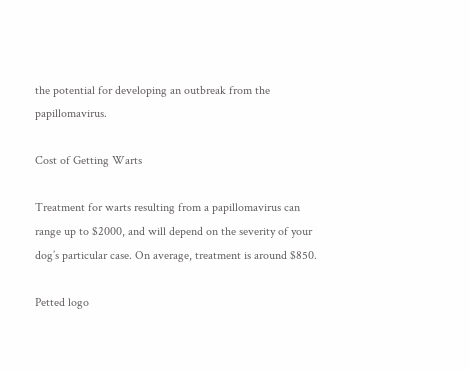the potential for developing an outbreak from the papillomavirus.

Cost of Getting Warts

Treatment for warts resulting from a papillomavirus can range up to $2000, and will depend on the severity of your dog’s particular case. On average, treatment is around $850.

Petted logo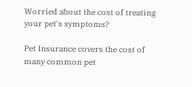Worried about the cost of treating your pet's symptoms?

Pet Insurance covers the cost of many common pet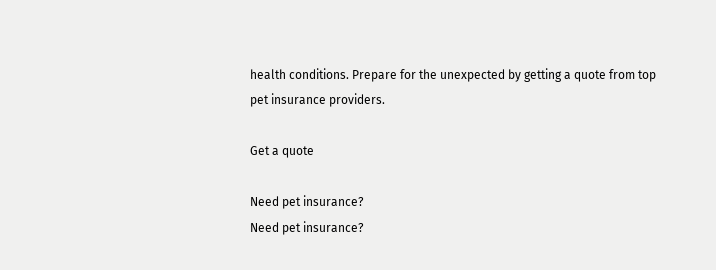health conditions. Prepare for the unexpected by getting a quote from top pet insurance providers.

Get a quote

Need pet insurance?
Need pet insurance?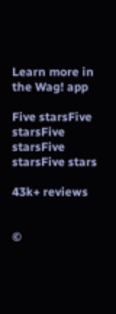Learn more in the Wag! app

Five starsFive starsFive starsFive starsFive stars

43k+ reviews


©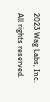2023 Wag Labs, Inc. All rights reserved.